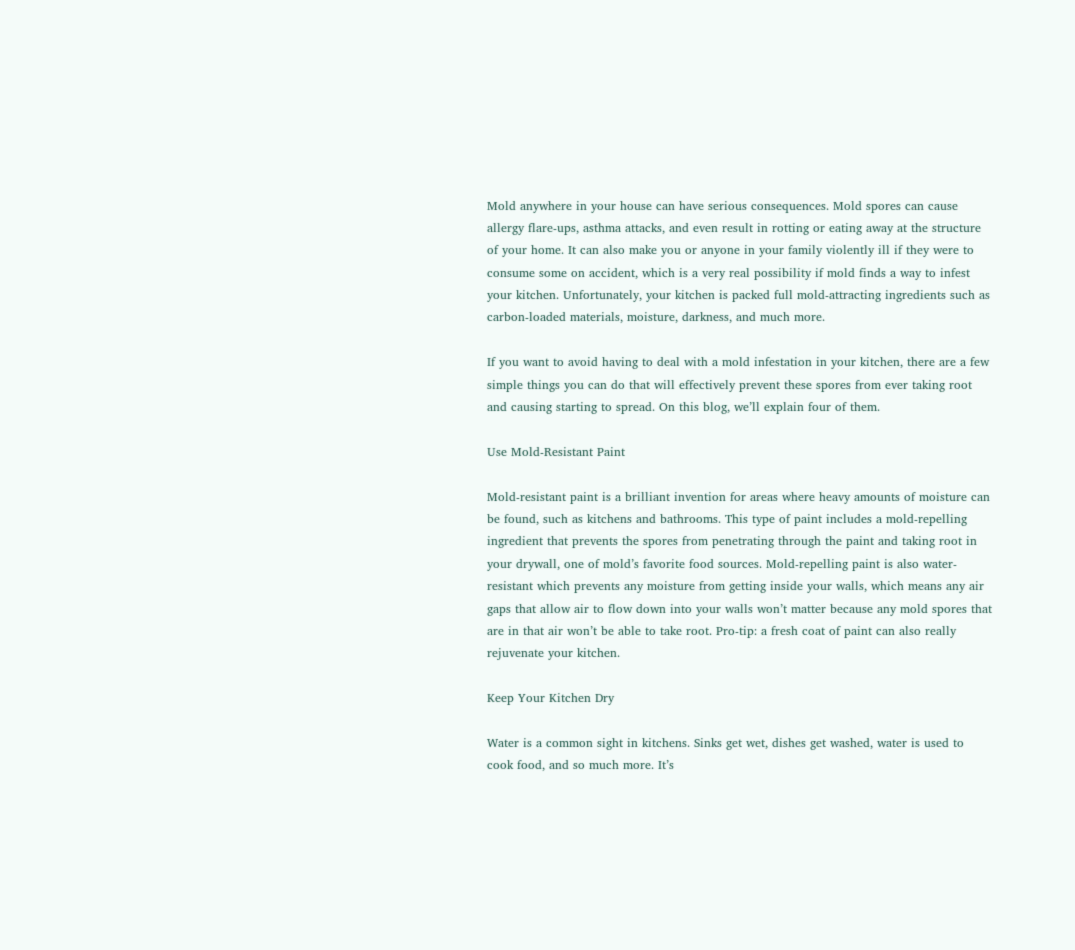Mold anywhere in your house can have serious consequences. Mold spores can cause allergy flare-ups, asthma attacks, and even result in rotting or eating away at the structure of your home. It can also make you or anyone in your family violently ill if they were to consume some on accident, which is a very real possibility if mold finds a way to infest your kitchen. Unfortunately, your kitchen is packed full mold-attracting ingredients such as carbon-loaded materials, moisture, darkness, and much more.

If you want to avoid having to deal with a mold infestation in your kitchen, there are a few simple things you can do that will effectively prevent these spores from ever taking root and causing starting to spread. On this blog, we’ll explain four of them.

Use Mold-Resistant Paint

Mold-resistant paint is a brilliant invention for areas where heavy amounts of moisture can be found, such as kitchens and bathrooms. This type of paint includes a mold-repelling ingredient that prevents the spores from penetrating through the paint and taking root in your drywall, one of mold’s favorite food sources. Mold-repelling paint is also water-resistant which prevents any moisture from getting inside your walls, which means any air gaps that allow air to flow down into your walls won’t matter because any mold spores that are in that air won’t be able to take root. Pro-tip: a fresh coat of paint can also really rejuvenate your kitchen.

Keep Your Kitchen Dry

Water is a common sight in kitchens. Sinks get wet, dishes get washed, water is used to cook food, and so much more. It’s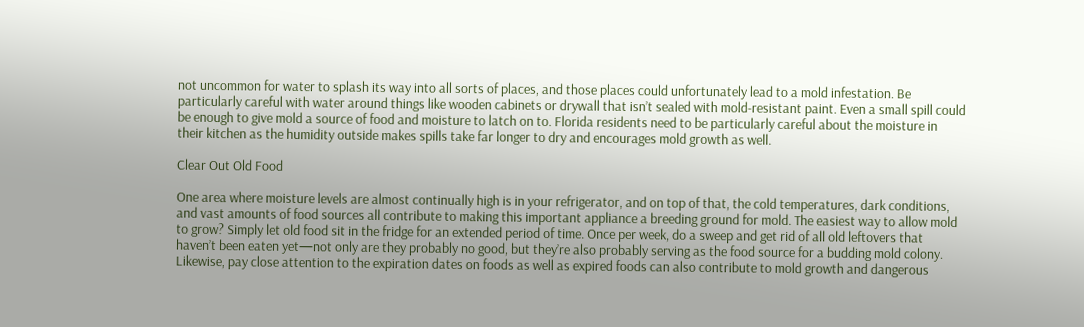not uncommon for water to splash its way into all sorts of places, and those places could unfortunately lead to a mold infestation. Be particularly careful with water around things like wooden cabinets or drywall that isn’t sealed with mold-resistant paint. Even a small spill could be enough to give mold a source of food and moisture to latch on to. Florida residents need to be particularly careful about the moisture in their kitchen as the humidity outside makes spills take far longer to dry and encourages mold growth as well.

Clear Out Old Food

One area where moisture levels are almost continually high is in your refrigerator, and on top of that, the cold temperatures, dark conditions, and vast amounts of food sources all contribute to making this important appliance a breeding ground for mold. The easiest way to allow mold to grow? Simply let old food sit in the fridge for an extended period of time. Once per week, do a sweep and get rid of all old leftovers that haven’t been eaten yet—not only are they probably no good, but they’re also probably serving as the food source for a budding mold colony. Likewise, pay close attention to the expiration dates on foods as well as expired foods can also contribute to mold growth and dangerous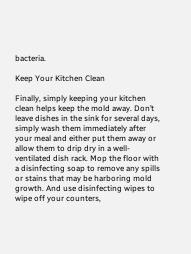bacteria.

Keep Your Kitchen Clean

Finally, simply keeping your kitchen clean helps keep the mold away. Don’t leave dishes in the sink for several days, simply wash them immediately after your meal and either put them away or allow them to drip dry in a well-ventilated dish rack. Mop the floor with a disinfecting soap to remove any spills or stains that may be harboring mold growth. And use disinfecting wipes to wipe off your counters,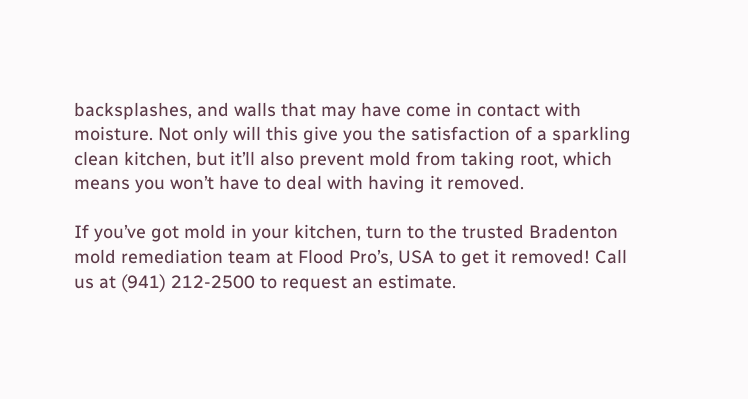backsplashes, and walls that may have come in contact with moisture. Not only will this give you the satisfaction of a sparkling clean kitchen, but it’ll also prevent mold from taking root, which means you won’t have to deal with having it removed.

If you’ve got mold in your kitchen, turn to the trusted Bradenton mold remediation team at Flood Pro’s, USA to get it removed! Call us at (941) 212-2500 to request an estimate.